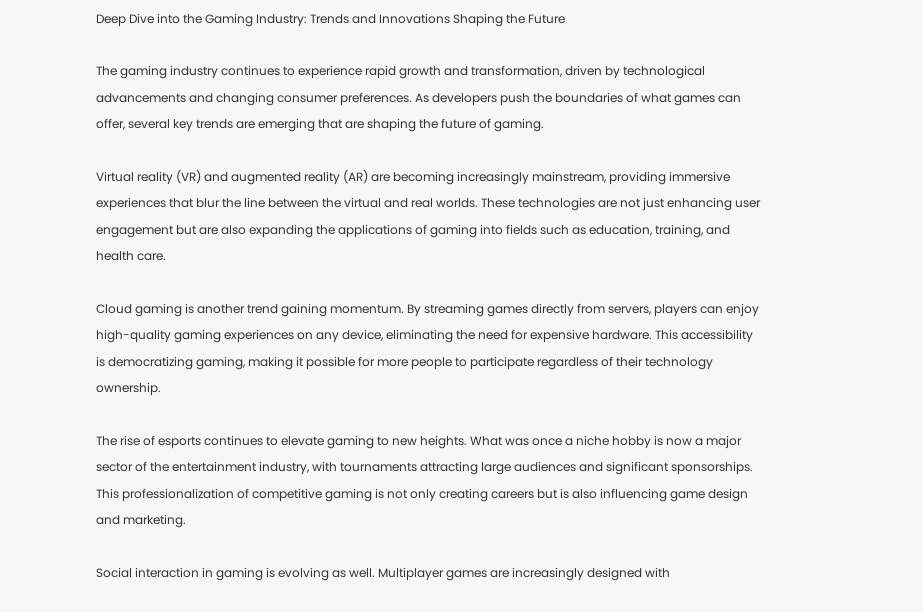Deep Dive into the Gaming Industry: Trends and Innovations Shaping the Future

The gaming industry continues to experience rapid growth and transformation, driven by technological advancements and changing consumer preferences. As developers push the boundaries of what games can offer, several key trends are emerging that are shaping the future of gaming.

Virtual reality (VR) and augmented reality (AR) are becoming increasingly mainstream, providing immersive experiences that blur the line between the virtual and real worlds. These technologies are not just enhancing user engagement but are also expanding the applications of gaming into fields such as education, training, and health care.

Cloud gaming is another trend gaining momentum. By streaming games directly from servers, players can enjoy high-quality gaming experiences on any device, eliminating the need for expensive hardware. This accessibility is democratizing gaming, making it possible for more people to participate regardless of their technology ownership.

The rise of esports continues to elevate gaming to new heights. What was once a niche hobby is now a major sector of the entertainment industry, with tournaments attracting large audiences and significant sponsorships. This professionalization of competitive gaming is not only creating careers but is also influencing game design and marketing.

Social interaction in gaming is evolving as well. Multiplayer games are increasingly designed with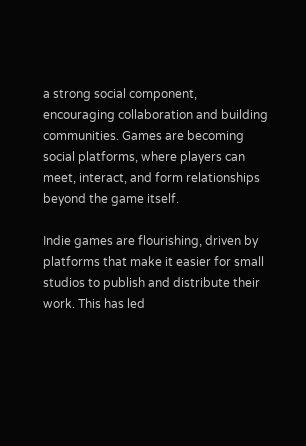a strong social component, encouraging collaboration and building communities. Games are becoming social platforms, where players can meet, interact, and form relationships beyond the game itself.

Indie games are flourishing, driven by platforms that make it easier for small studios to publish and distribute their work. This has led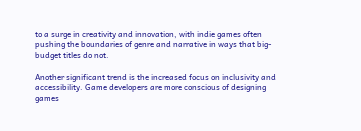to a surge in creativity and innovation, with indie games often pushing the boundaries of genre and narrative in ways that big-budget titles do not.

Another significant trend is the increased focus on inclusivity and accessibility. Game developers are more conscious of designing games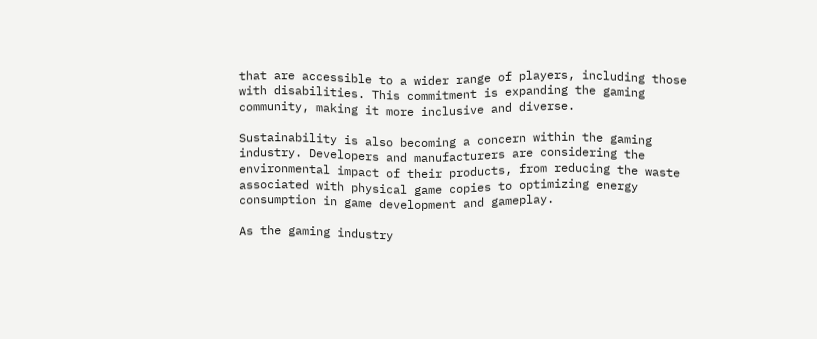that are accessible to a wider range of players, including those with disabilities. This commitment is expanding the gaming community, making it more inclusive and diverse.

Sustainability is also becoming a concern within the gaming industry. Developers and manufacturers are considering the environmental impact of their products, from reducing the waste associated with physical game copies to optimizing energy consumption in game development and gameplay.

As the gaming industry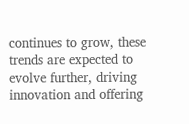continues to grow, these trends are expected to evolve further, driving innovation and offering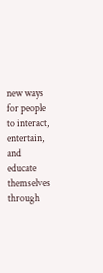new ways for people to interact, entertain, and educate themselves through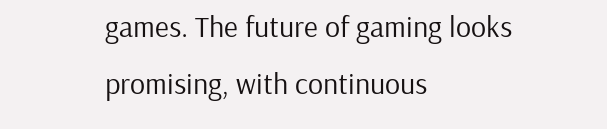games. The future of gaming looks promising, with continuous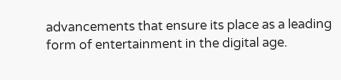advancements that ensure its place as a leading form of entertainment in the digital age.